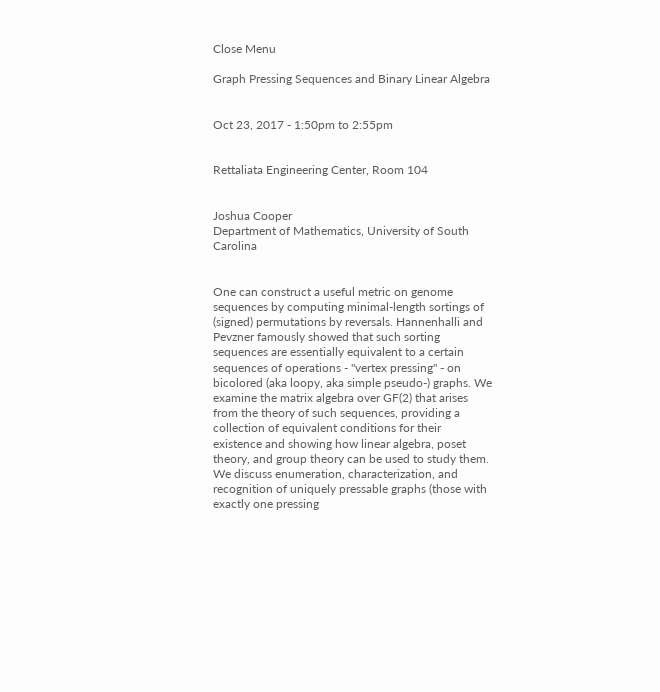Close Menu

Graph Pressing Sequences and Binary Linear Algebra


Oct 23, 2017 - 1:50pm to 2:55pm


Rettaliata Engineering Center, Room 104


Joshua Cooper
Department of Mathematics, University of South Carolina


One can construct a useful metric on genome sequences by computing minimal-length sortings of (signed) permutations by reversals. Hannenhalli and Pevzner famously showed that such sorting sequences are essentially equivalent to a certain sequences of operations - "vertex pressing'' - on bicolored (aka loopy, aka simple pseudo-) graphs. We examine the matrix algebra over GF(2) that arises from the theory of such sequences, providing a collection of equivalent conditions for their existence and showing how linear algebra, poset theory, and group theory can be used to study them. We discuss enumeration, characterization, and recognition of uniquely pressable graphs (those with exactly one pressing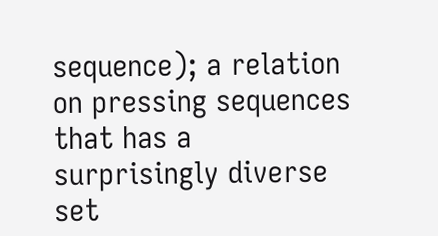sequence); a relation on pressing sequences that has a surprisingly diverse set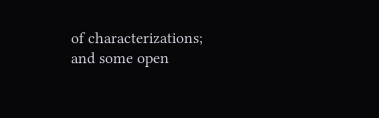of characterizations; and some open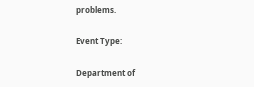problems.

Event Type:

Department of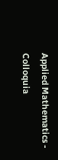Applied Mathematics - Colloquia